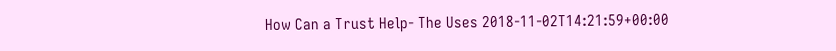How Can a Trust Help- The Uses 2018-11-02T14:21:59+00:00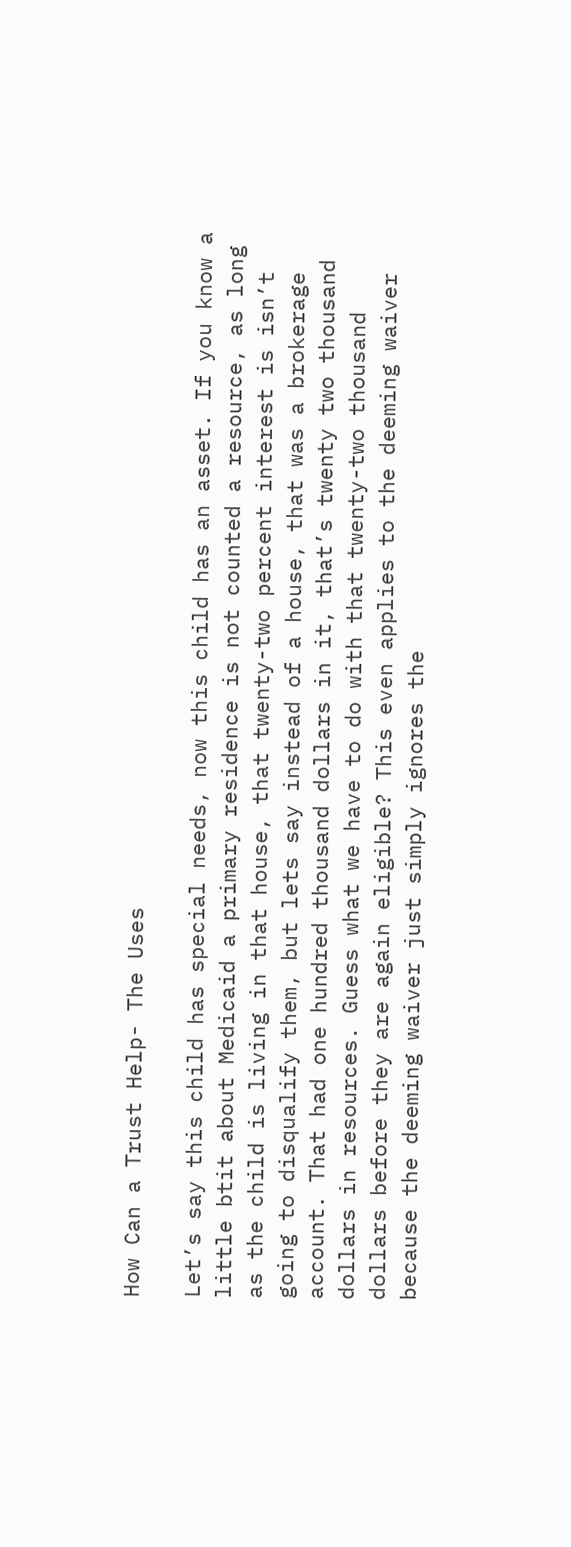How Can a Trust Help- The Uses

Let’s say this child has special needs, now this child has an asset. If you know a little btit about Medicaid a primary residence is not counted a resource, as long as the child is living in that house, that twenty-two percent interest is isn’t going to disqualify them, but lets say instead of a house, that was a brokerage account. That had one hundred thousand dollars in it, that’s twenty two thousand dollars in resources. Guess what we have to do with that twenty-two thousand dollars before they are again eligible? This even applies to the deeming waiver because the deeming waiver just simply ignores the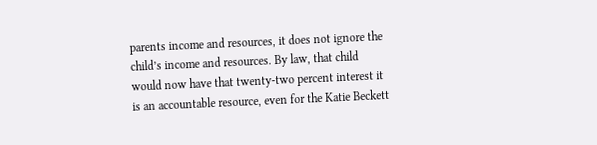parents income and resources, it does not ignore the child’s income and resources. By law, that child would now have that twenty-two percent interest it is an accountable resource, even for the Katie Beckett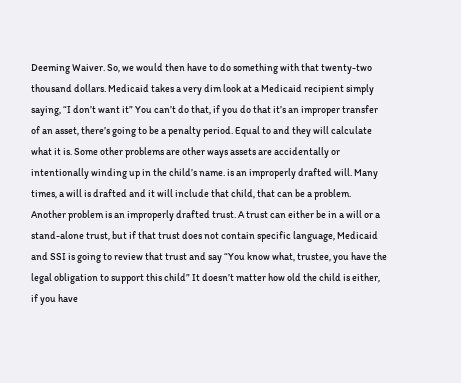Deeming Waiver. So, we would then have to do something with that twenty-two thousand dollars. Medicaid takes a very dim look at a Medicaid recipient simply saying, “I don’t want it” You can’t do that, if you do that it’s an improper transfer of an asset, there’s going to be a penalty period. Equal to and they will calculate what it is. Some other problems are other ways assets are accidentally or intentionally winding up in the child’s name. is an improperly drafted will. Many times, a will is drafted and it will include that child, that can be a problem. Another problem is an improperly drafted trust. A trust can either be in a will or a stand-alone trust, but if that trust does not contain specific language, Medicaid and SSI is going to review that trust and say “You know what, trustee, you have the legal obligation to support this child” It doesn’t matter how old the child is either, if you have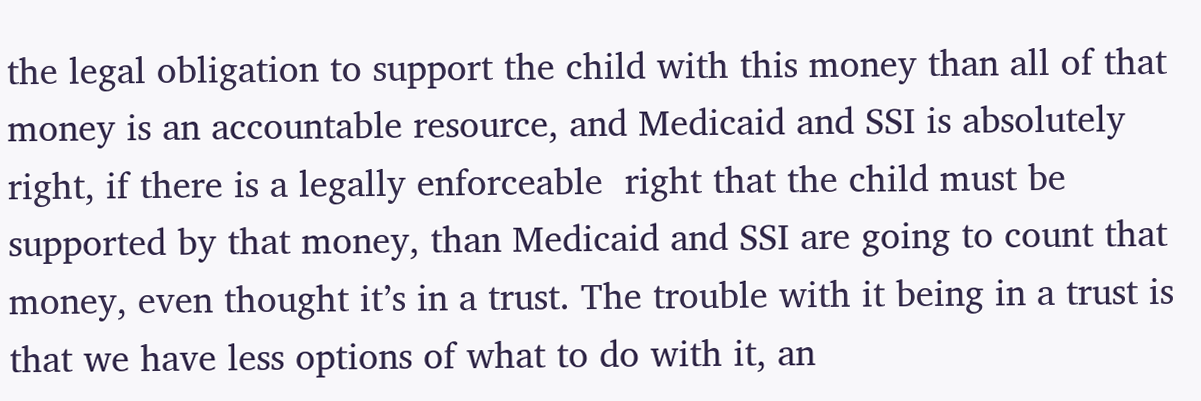the legal obligation to support the child with this money than all of that money is an accountable resource, and Medicaid and SSI is absolutely right, if there is a legally enforceable  right that the child must be supported by that money, than Medicaid and SSI are going to count that money, even thought it’s in a trust. The trouble with it being in a trust is that we have less options of what to do with it, an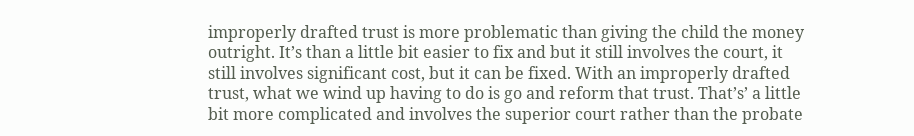improperly drafted trust is more problematic than giving the child the money outright. It’s than a little bit easier to fix and but it still involves the court, it still involves significant cost, but it can be fixed. With an improperly drafted trust, what we wind up having to do is go and reform that trust. That’s’ a little bit more complicated and involves the superior court rather than the probate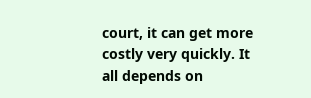court, it can get more costly very quickly. It all depends on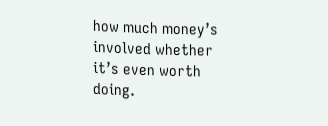how much money’s involved whether it’s even worth doing.